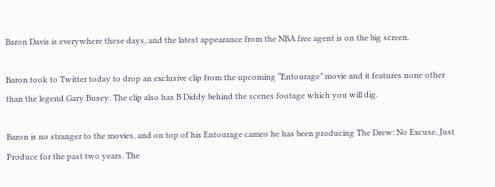Baron Davis is everywhere these days, and the latest appearance from the NBA free agent is on the big screen.

Baron took to Twitter today to drop an exclusive clip from the upcoming “Entourage” movie and it features none other than the legend Gary Busey. The clip also has B Diddy behind the scenes footage which you will dig.

Baron is no stranger to the movies, and on top of his Entourage cameo he has been producing The Drew: No Excuse, Just Produce for the past two years. The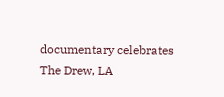documentary celebrates The Drew, LA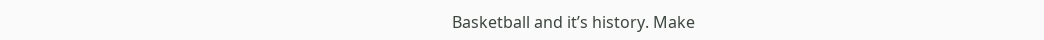Basketball and it’s history. Make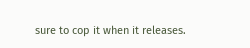sure to cop it when it releases.